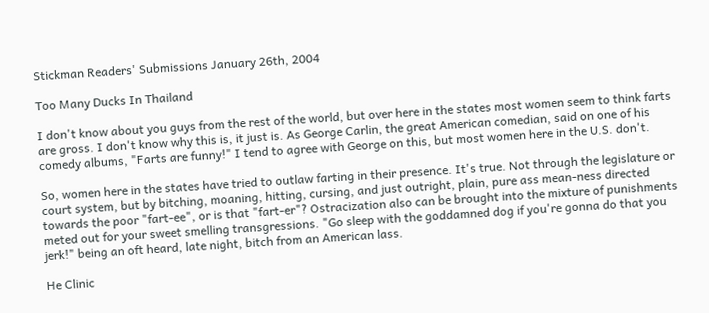Stickman Readers' Submissions January 26th, 2004

Too Many Ducks In Thailand

I don't know about you guys from the rest of the world, but over here in the states most women seem to think farts are gross. I don't know why this is, it just is. As George Carlin, the great American comedian, said on one of his comedy albums, "Farts are funny!" I tend to agree with George on this, but most women here in the U.S. don't.

So, women here in the states have tried to outlaw farting in their presence. It's true. Not through the legislature or court system, but by bitching, moaning, hitting, cursing, and just outright, plain, pure ass mean-ness directed towards the poor "fart-ee", or is that "fart-er"? Ostracization also can be brought into the mixture of punishments meted out for your sweet smelling transgressions. "Go sleep with the goddamned dog if you're gonna do that you jerk!" being an oft heard, late night, bitch from an American lass.

He Clinic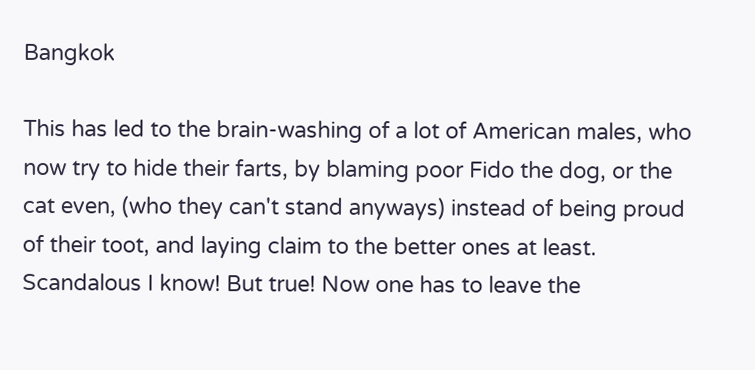Bangkok

This has led to the brain-washing of a lot of American males, who now try to hide their farts, by blaming poor Fido the dog, or the cat even, (who they can't stand anyways) instead of being proud of their toot, and laying claim to the better ones at least. Scandalous I know! But true! Now one has to leave the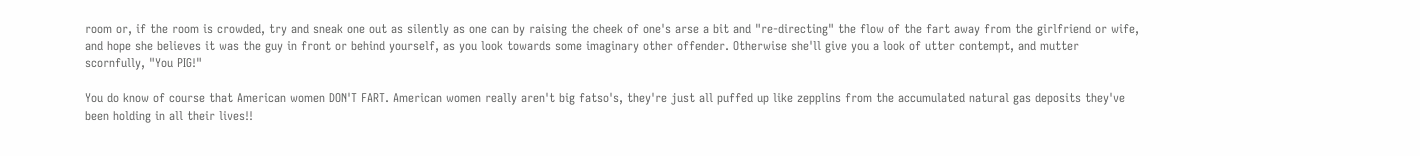room or, if the room is crowded, try and sneak one out as silently as one can by raising the cheek of one's arse a bit and "re-directing" the flow of the fart away from the girlfriend or wife, and hope she believes it was the guy in front or behind yourself, as you look towards some imaginary other offender. Otherwise she'll give you a look of utter contempt, and mutter scornfully, "You PIG!"

You do know of course that American women DON'T FART. American women really aren't big fatso's, they're just all puffed up like zepplins from the accumulated natural gas deposits they've been holding in all their lives!!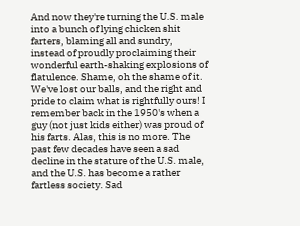And now they're turning the U.S. male into a bunch of lying chicken shit farters, blaming all and sundry, instead of proudly proclaiming their wonderful earth-shaking explosions of flatulence. Shame, oh the shame of it. We've lost our balls, and the right and pride to claim what is rightfully ours! I remember back in the 1950's when a guy (not just kids either) was proud of his farts. Alas, this is no more. The past few decades have seen a sad decline in the stature of the U.S. male, and the U.S. has become a rather fartless society. Sad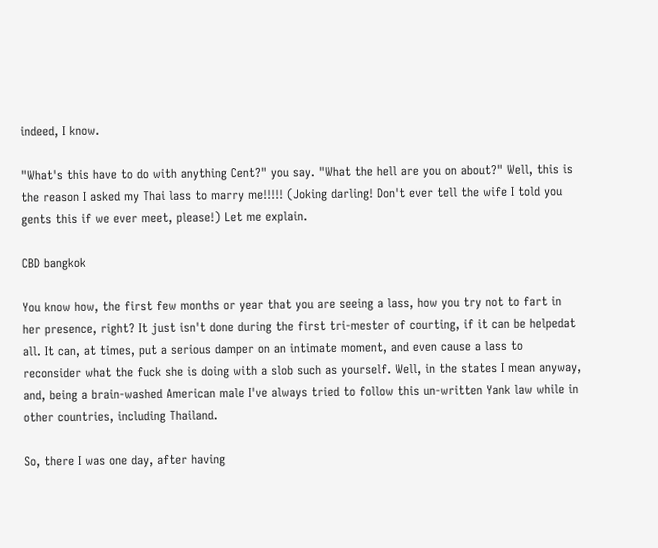indeed, I know.

"What's this have to do with anything Cent?" you say. "What the hell are you on about?" Well, this is the reason I asked my Thai lass to marry me!!!!! (Joking darling! Don't ever tell the wife I told you gents this if we ever meet, please!) Let me explain.

CBD bangkok

You know how, the first few months or year that you are seeing a lass, how you try not to fart in her presence, right? It just isn't done during the first tri-mester of courting, if it can be helpedat all. It can, at times, put a serious damper on an intimate moment, and even cause a lass to reconsider what the fuck she is doing with a slob such as yourself. Well, in the states I mean anyway, and, being a brain-washed American male I've always tried to follow this un-written Yank law while in other countries, including Thailand.

So, there I was one day, after having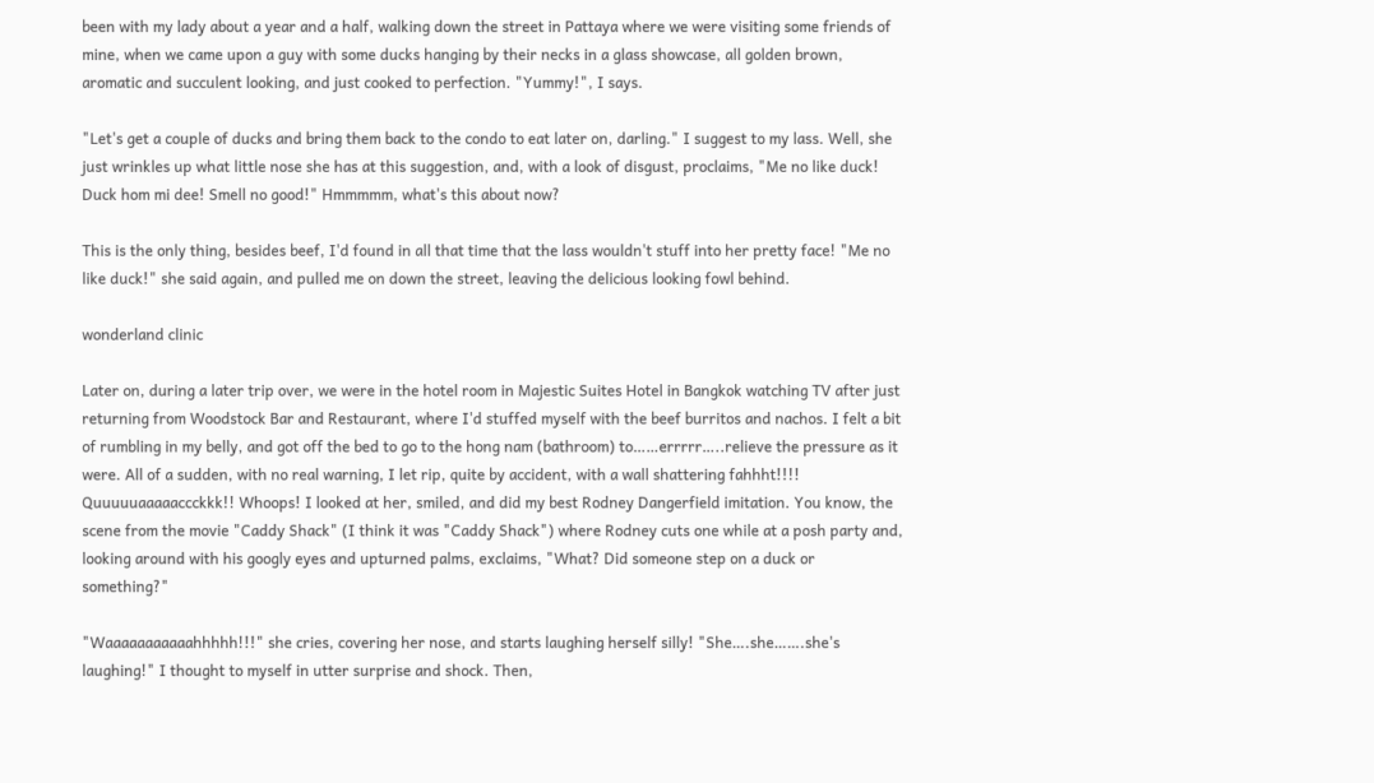been with my lady about a year and a half, walking down the street in Pattaya where we were visiting some friends of mine, when we came upon a guy with some ducks hanging by their necks in a glass showcase, all golden brown, aromatic and succulent looking, and just cooked to perfection. "Yummy!", I says.

"Let's get a couple of ducks and bring them back to the condo to eat later on, darling." I suggest to my lass. Well, she just wrinkles up what little nose she has at this suggestion, and, with a look of disgust, proclaims, "Me no like duck! Duck hom mi dee! Smell no good!" Hmmmmm, what's this about now?

This is the only thing, besides beef, I'd found in all that time that the lass wouldn't stuff into her pretty face! "Me no like duck!" she said again, and pulled me on down the street, leaving the delicious looking fowl behind.

wonderland clinic

Later on, during a later trip over, we were in the hotel room in Majestic Suites Hotel in Bangkok watching TV after just returning from Woodstock Bar and Restaurant, where I'd stuffed myself with the beef burritos and nachos. I felt a bit of rumbling in my belly, and got off the bed to go to the hong nam (bathroom) to……errrrr…..relieve the pressure as it were. All of a sudden, with no real warning, I let rip, quite by accident, with a wall shattering fahhht!!!! Quuuuuaaaaaccckkk!! Whoops! I looked at her, smiled, and did my best Rodney Dangerfield imitation. You know, the scene from the movie "Caddy Shack" (I think it was "Caddy Shack") where Rodney cuts one while at a posh party and, looking around with his googly eyes and upturned palms, exclaims, "What? Did someone step on a duck or something?"

"Waaaaaaaaaaahhhhh!!!" she cries, covering her nose, and starts laughing herself silly! "She….she…….she's laughing!" I thought to myself in utter surprise and shock. Then,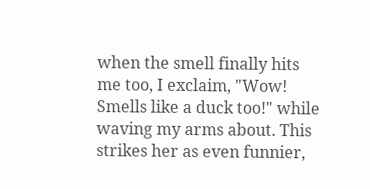when the smell finally hits me too, I exclaim, "Wow! Smells like a duck too!" while waving my arms about. This strikes her as even funnier,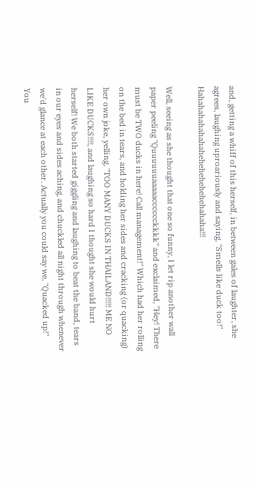and, getting a whiff of this herself, in between gales of laughter, she agrees, laughing uproariously and saying, "Smells like duck too!" Hahahahahahahahehehehehehehahaha!!!

Well, seeing as she thought that one so funny, I let rip another wall paper peeling "Quuuuuuaaaaacccccckkkk" and exclaimed, "Hey! There must be TWO ducks in here! Call management!" Which had her rolling on the bed in tears, and holding her sides and cracking (or quacking) her own joke, yelling, "TOO MANY DUCKS IN THAILAND!!!!! ME NO LIKE DUCKS!!!!, and laughing so hard I thought she would hurt herself! We both started giggling and laughing to beat the band, tears in our eyes and sides aching, and chuckled all night through whenever we'd glance at each other. Actually you could say we, "Quacked up!" You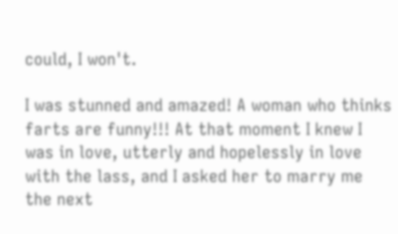could, I won't.

I was stunned and amazed! A woman who thinks farts are funny!!! At that moment I knew I was in love, utterly and hopelessly in love with the lass, and I asked her to marry me the next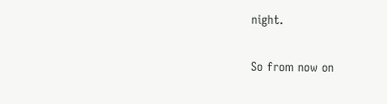night.

So from now on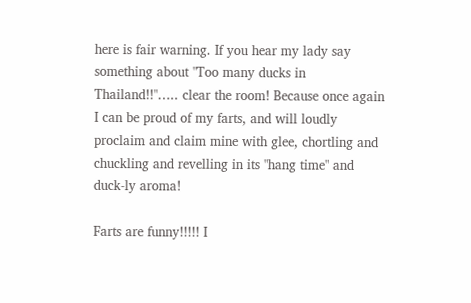here is fair warning. If you hear my lady say something about "Too many ducks in Thailand!!"….. clear the room! Because once again I can be proud of my farts, and will loudly proclaim and claim mine with glee, chortling and chuckling and revelling in its "hang time" and duck-ly aroma!

Farts are funny!!!!! I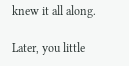knew it all along.

Later, you little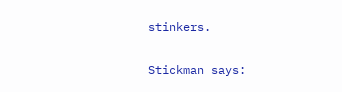stinkers.

Stickman says: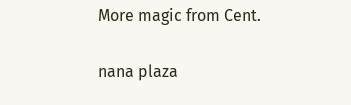More magic from Cent.

nana plaza